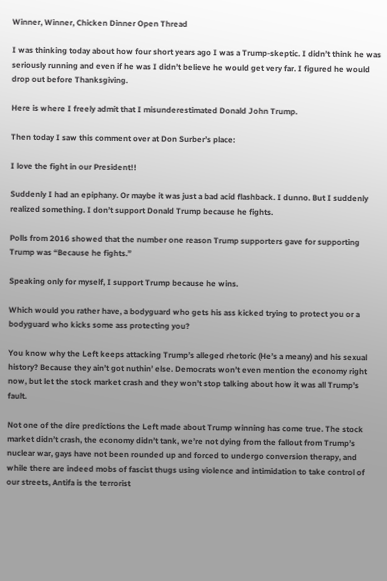Winner, Winner, Chicken Dinner Open Thread

I was thinking today about how four short years ago I was a Trump-skeptic. I didn’t think he was seriously running and even if he was I didn’t believe he would get very far. I figured he would drop out before Thanksgiving.

Here is where I freely admit that I misunderestimated Donald John Trump.

Then today I saw this comment over at Don Surber’s place:

I love the fight in our President!!

Suddenly I had an epiphany. Or maybe it was just a bad acid flashback. I dunno. But I suddenly realized something. I don’t support Donald Trump because he fights.

Polls from 2016 showed that the number one reason Trump supporters gave for supporting Trump was “Because he fights.”

Speaking only for myself, I support Trump because he wins.

Which would you rather have, a bodyguard who gets his ass kicked trying to protect you or a bodyguard who kicks some ass protecting you?

You know why the Left keeps attacking Trump’s alleged rhetoric (He’s a meany) and his sexual history? Because they ain’t got nuthin’ else. Democrats won’t even mention the economy right now, but let the stock market crash and they won’t stop talking about how it was all Trump’s fault.

Not one of the dire predictions the Left made about Trump winning has come true. The stock market didn’t crash, the economy didn’t tank, we’re not dying from the fallout from Trump’s nuclear war, gays have not been rounded up and forced to undergo conversion therapy, and while there are indeed mobs of fascist thugs using violence and intimidation to take control of our streets, Antifa is the terrorist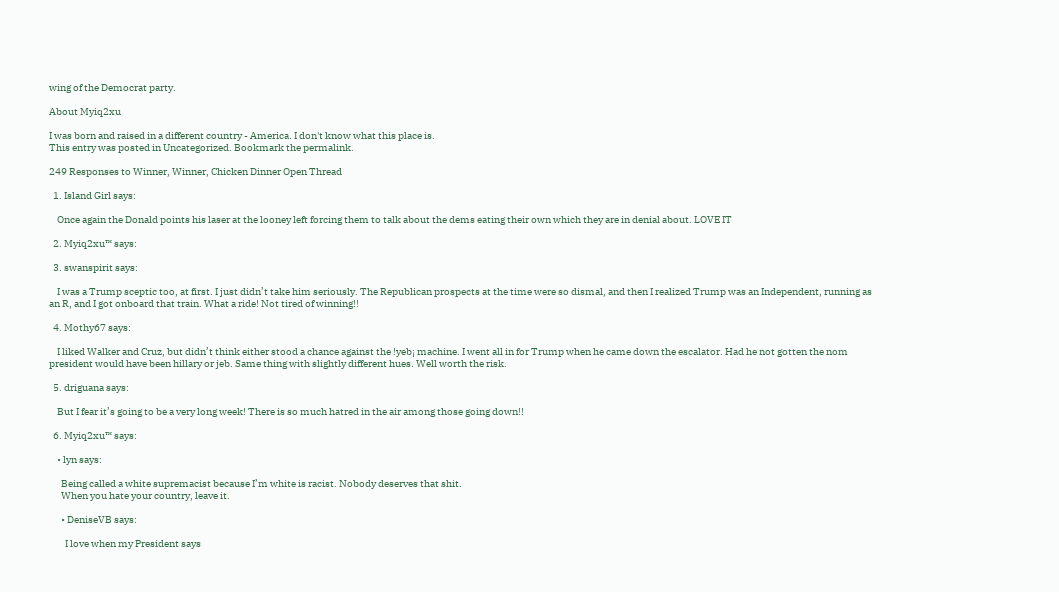wing of the Democrat party.

About Myiq2xu

I was born and raised in a different country - America. I don't know what this place is.
This entry was posted in Uncategorized. Bookmark the permalink.

249 Responses to Winner, Winner, Chicken Dinner Open Thread

  1. Island Girl says:

    Once again the Donald points his laser at the looney left forcing them to talk about the dems eating their own which they are in denial about. LOVE IT

  2. Myiq2xu™ says:

  3. swanspirit says:

    I was a Trump sceptic too, at first. I just didn’t take him seriously. The Republican prospects at the time were so dismal, and then I realized Trump was an Independent, running as an R, and I got onboard that train. What a ride! Not tired of winning!!

  4. Mothy67 says:

    I liked Walker and Cruz, but didn’t think either stood a chance against the !yeb¡ machine. I went all in for Trump when he came down the escalator. Had he not gotten the nom president would have been hillary or jeb. Same thing with slightly different hues. Well worth the risk.

  5. driguana says:

    But I fear it’s going to be a very long week! There is so much hatred in the air among those going down!!

  6. Myiq2xu™ says:

    • lyn says:

      Being called a white supremacist because I’m white is racist. Nobody deserves that shit.
      When you hate your country, leave it.

      • DeniseVB says:

        I love when my President says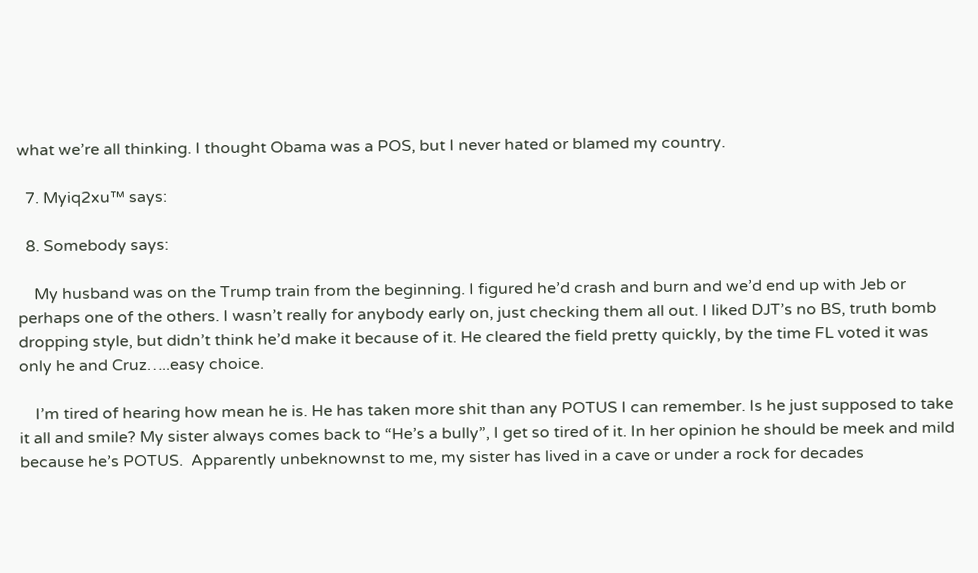what we’re all thinking. I thought Obama was a POS, but I never hated or blamed my country.

  7. Myiq2xu™ says:

  8. Somebody says:

    My husband was on the Trump train from the beginning. I figured he’d crash and burn and we’d end up with Jeb or perhaps one of the others. I wasn’t really for anybody early on, just checking them all out. I liked DJT’s no BS, truth bomb dropping style, but didn’t think he’d make it because of it. He cleared the field pretty quickly, by the time FL voted it was only he and Cruz…..easy choice.

    I’m tired of hearing how mean he is. He has taken more shit than any POTUS I can remember. Is he just supposed to take it all and smile? My sister always comes back to “He’s a bully”, I get so tired of it. In her opinion he should be meek and mild because he’s POTUS.  Apparently unbeknownst to me, my sister has lived in a cave or under a rock for decades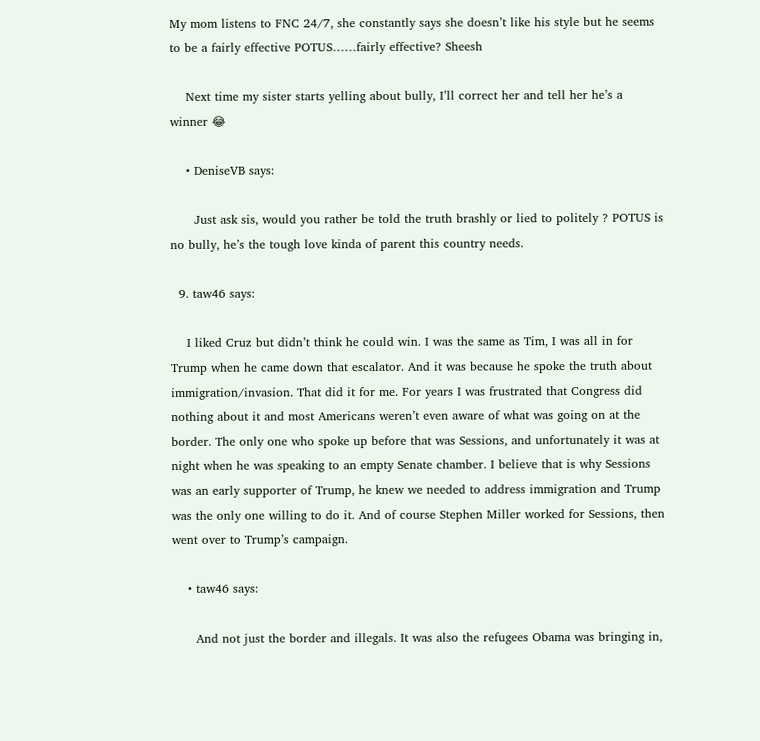My mom listens to FNC 24/7, she constantly says she doesn’t like his style but he seems to be a fairly effective POTUS……fairly effective? Sheesh

    Next time my sister starts yelling about bully, I’ll correct her and tell her he’s a winner 😂

    • DeniseVB says:

      Just ask sis, would you rather be told the truth brashly or lied to politely ? POTUS is no bully, he’s the tough love kinda of parent this country needs.

  9. taw46 says:

    I liked Cruz but didn’t think he could win. I was the same as Tim, I was all in for Trump when he came down that escalator. And it was because he spoke the truth about immigration/invasion. That did it for me. For years I was frustrated that Congress did nothing about it and most Americans weren’t even aware of what was going on at the border. The only one who spoke up before that was Sessions, and unfortunately it was at night when he was speaking to an empty Senate chamber. I believe that is why Sessions was an early supporter of Trump, he knew we needed to address immigration and Trump was the only one willing to do it. And of course Stephen Miller worked for Sessions, then went over to Trump’s campaign.

    • taw46 says:

      And not just the border and illegals. It was also the refugees Obama was bringing in,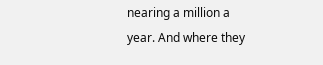nearing a million a year. And where they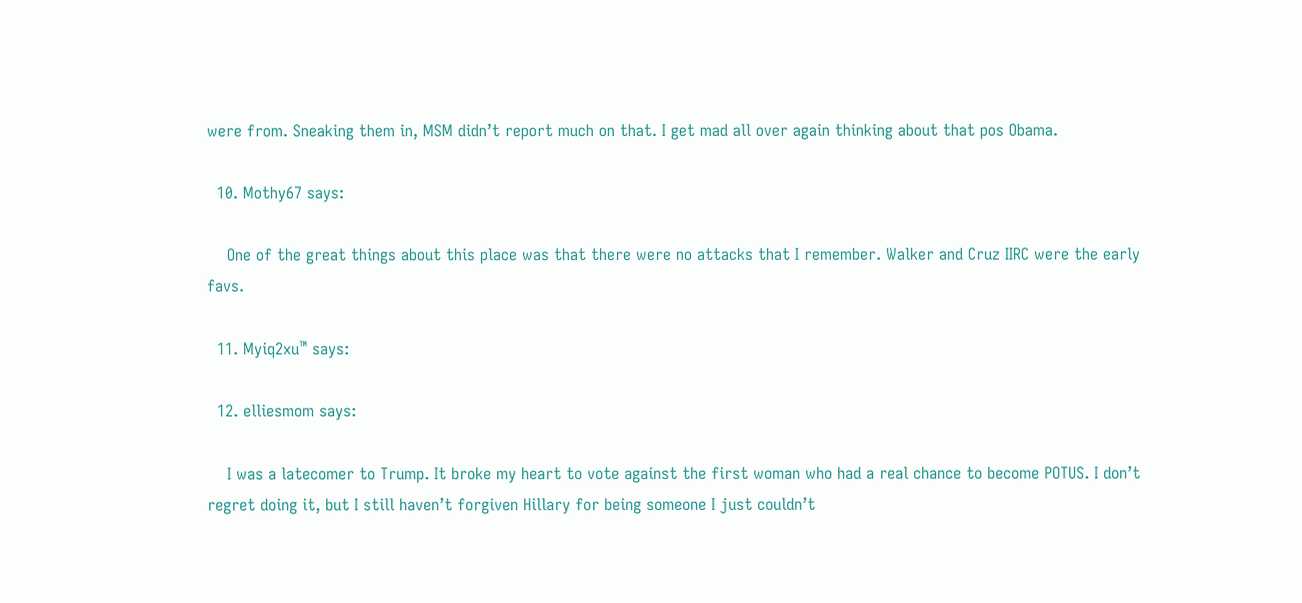were from. Sneaking them in, MSM didn’t report much on that. I get mad all over again thinking about that pos Obama.

  10. Mothy67 says:

    One of the great things about this place was that there were no attacks that I remember. Walker and Cruz IIRC were the early favs.

  11. Myiq2xu™ says:

  12. elliesmom says:

    I was a latecomer to Trump. It broke my heart to vote against the first woman who had a real chance to become POTUS. I don’t regret doing it, but I still haven’t forgiven Hillary for being someone I just couldn’t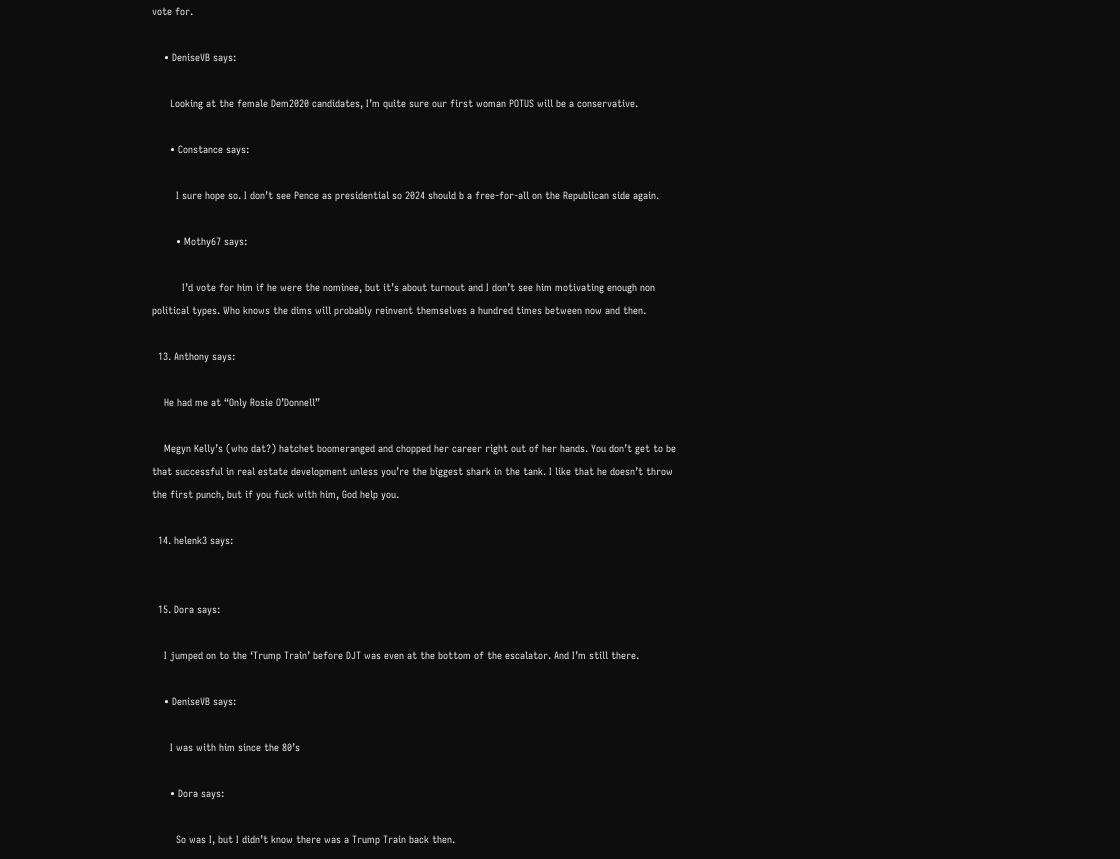vote for.

    • DeniseVB says:

      Looking at the female Dem2020 candidates, I’m quite sure our first woman POTUS will be a conservative.

      • Constance says:

        I sure hope so. I don’t see Pence as presidential so 2024 should b a free-for-all on the Republican side again.

        • Mothy67 says:

          I’d vote for him if he were the nominee, but it’s about turnout and I don’t see him motivating enough non political types. Who knows the dims will probably reinvent themselves a hundred times between now and then.

  13. Anthony says:

    He had me at “Only Rosie O’Donnell”

    Megyn Kelly’s (who dat?) hatchet boomeranged and chopped her career right out of her hands. You don’t get to be that successful in real estate development unless you’re the biggest shark in the tank. I like that he doesn’t throw the first punch, but if you fuck with him, God help you.

  14. helenk3 says:


  15. Dora says:

    I jumped on to the ‘Trump Train’ before DJT was even at the bottom of the escalator. And I’m still there.

    • DeniseVB says:

      I was with him since the 80’s

      • Dora says:

        So was I, but I didn’t know there was a Trump Train back then.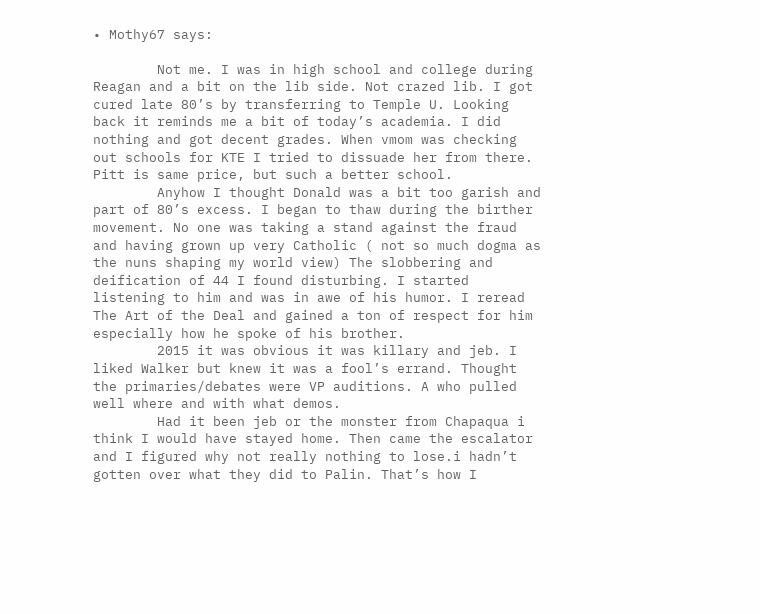• Mothy67 says:

        Not me. I was in high school and college during Reagan and a bit on the lib side. Not crazed lib. I got cured late 80’s by transferring to Temple U. Looking back it reminds me a bit of today’s academia. I did nothing and got decent grades. When vmom was checking out schools for KTE I tried to dissuade her from there. Pitt is same price, but such a better school.
        Anyhow I thought Donald was a bit too garish and part of 80’s excess. I began to thaw during the birther movement. No one was taking a stand against the fraud and having grown up very Catholic ( not so much dogma as the nuns shaping my world view) The slobbering and deification of 44 I found disturbing. I started listening to him and was in awe of his humor. I reread The Art of the Deal and gained a ton of respect for him especially how he spoke of his brother.
        2015 it was obvious it was killary and jeb. I liked Walker but knew it was a fool’s errand. Thought the primaries/debates were VP auditions. A who pulled well where and with what demos.
        Had it been jeb or the monster from Chapaqua i think I would have stayed home. Then came the escalator and I figured why not really nothing to lose.i hadn’t gotten over what they did to Palin. That’s how I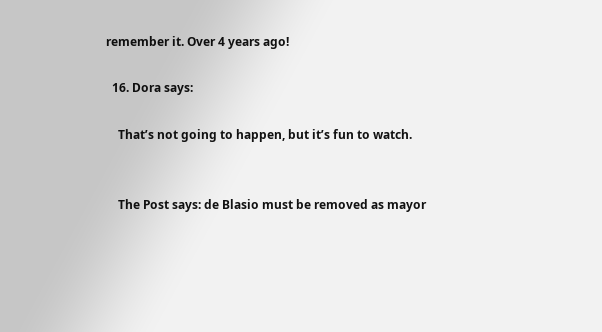remember it. Over 4 years ago!

  16. Dora says:

    That’s not going to happen, but it’s fun to watch.


    The Post says: de Blasio must be removed as mayor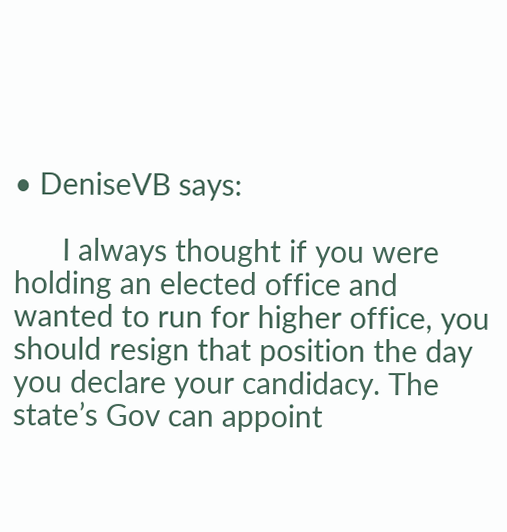• DeniseVB says:

      I always thought if you were holding an elected office and wanted to run for higher office, you should resign that position the day you declare your candidacy. The state’s Gov can appoint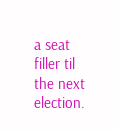a seat filler til the next election.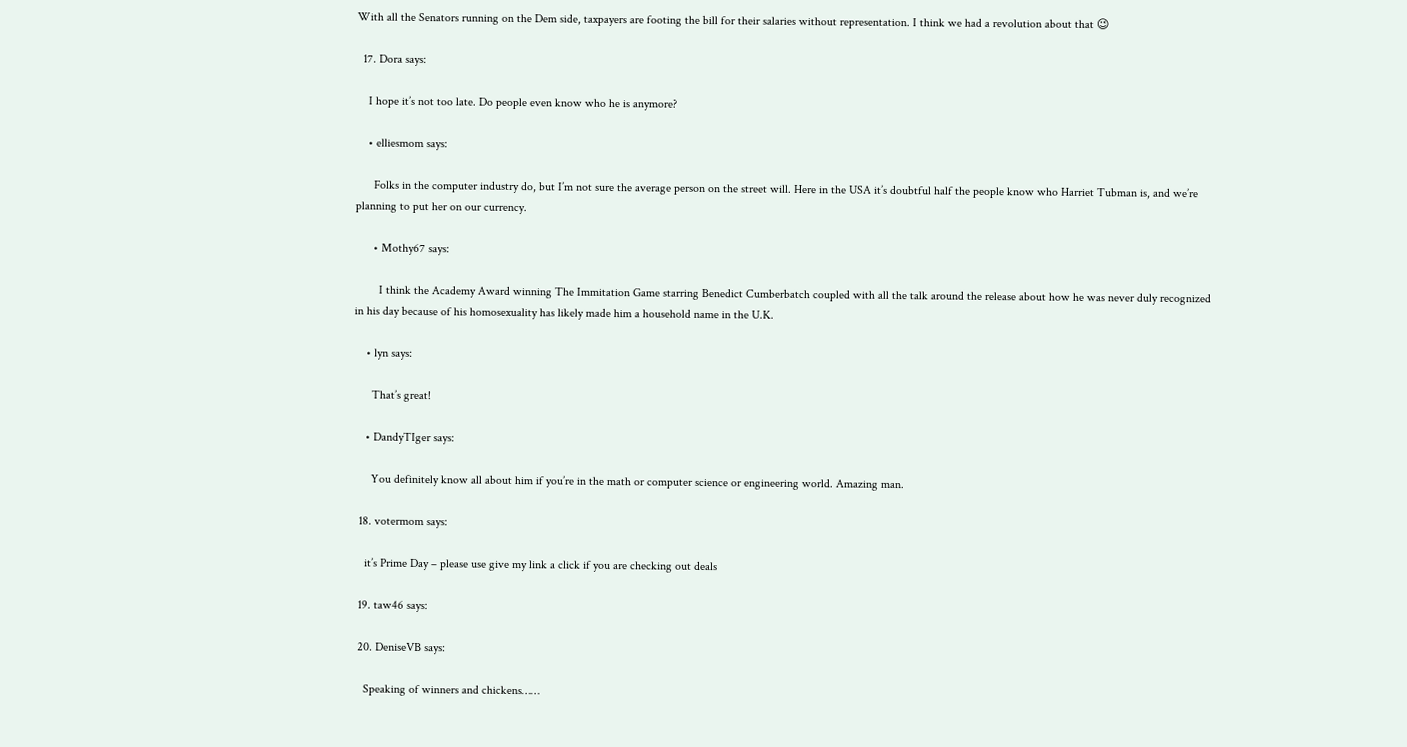With all the Senators running on the Dem side, taxpayers are footing the bill for their salaries without representation. I think we had a revolution about that 😉

  17. Dora says:

    I hope it’s not too late. Do people even know who he is anymore?

    • elliesmom says:

      Folks in the computer industry do, but I’m not sure the average person on the street will. Here in the USA it’s doubtful half the people know who Harriet Tubman is, and we’re planning to put her on our currency.

      • Mothy67 says:

        I think the Academy Award winning The Immitation Game starring Benedict Cumberbatch coupled with all the talk around the release about how he was never duly recognized in his day because of his homosexuality has likely made him a household name in the U.K.

    • lyn says:

      That’s great!

    • DandyTIger says:

      You definitely know all about him if you’re in the math or computer science or engineering world. Amazing man.

  18. votermom says:

    it’s Prime Day – please use give my link a click if you are checking out deals

  19. taw46 says:

  20. DeniseVB says:

    Speaking of winners and chickens……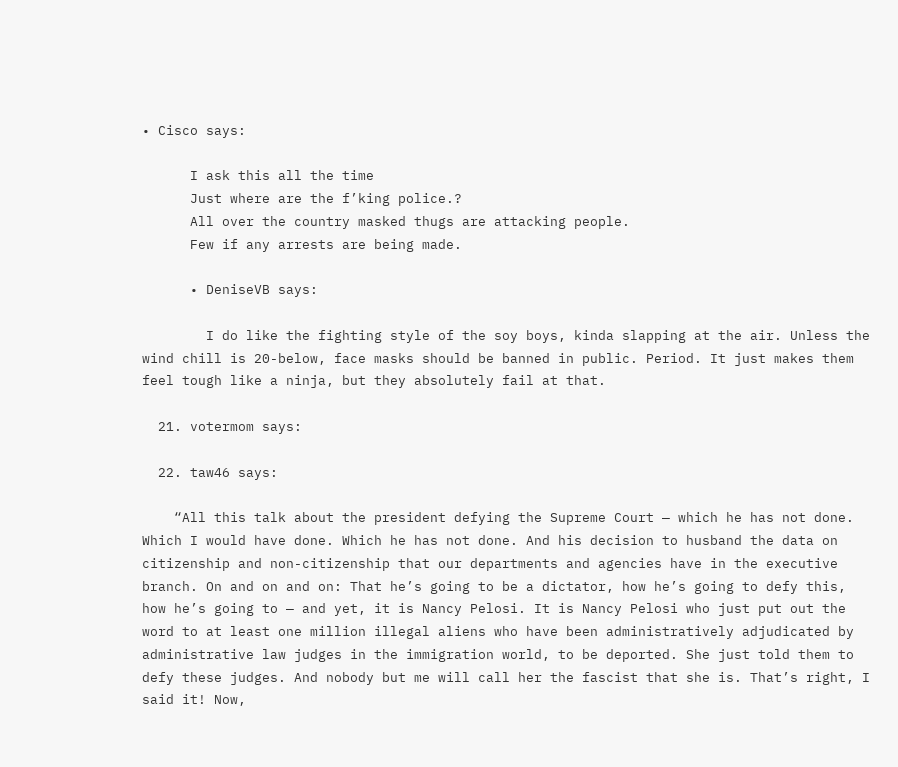• Cisco says:

      I ask this all the time
      Just where are the f’king police.?
      All over the country masked thugs are attacking people.
      Few if any arrests are being made.

      • DeniseVB says:

        I do like the fighting style of the soy boys, kinda slapping at the air. Unless the wind chill is 20-below, face masks should be banned in public. Period. It just makes them feel tough like a ninja, but they absolutely fail at that.

  21. votermom says:

  22. taw46 says:

    “All this talk about the president defying the Supreme Court — which he has not done. Which I would have done. Which he has not done. And his decision to husband the data on citizenship and non-citizenship that our departments and agencies have in the executive branch. On and on and on: That he’s going to be a dictator, how he’s going to defy this, how he’s going to — and yet, it is Nancy Pelosi. It is Nancy Pelosi who just put out the word to at least one million illegal aliens who have been administratively adjudicated by administrative law judges in the immigration world, to be deported. She just told them to defy these judges. And nobody but me will call her the fascist that she is. That’s right, I said it! Now,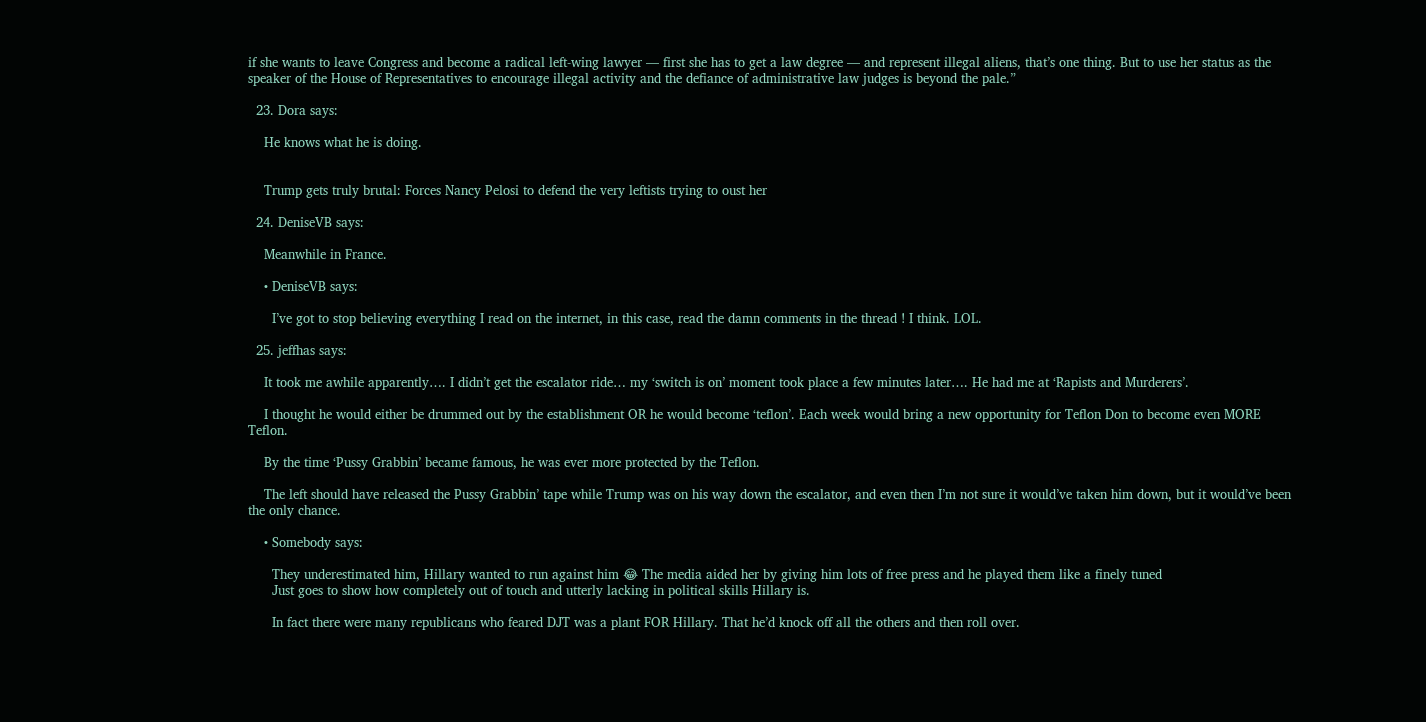if she wants to leave Congress and become a radical left-wing lawyer — first she has to get a law degree — and represent illegal aliens, that’s one thing. But to use her status as the speaker of the House of Representatives to encourage illegal activity and the defiance of administrative law judges is beyond the pale.”

  23. Dora says:

    He knows what he is doing.


    Trump gets truly brutal: Forces Nancy Pelosi to defend the very leftists trying to oust her

  24. DeniseVB says:

    Meanwhile in France.

    • DeniseVB says:

      I’ve got to stop believing everything I read on the internet, in this case, read the damn comments in the thread ! I think. LOL.

  25. jeffhas says:

    It took me awhile apparently…. I didn’t get the escalator ride… my ‘switch is on’ moment took place a few minutes later…. He had me at ‘Rapists and Murderers’.

    I thought he would either be drummed out by the establishment OR he would become ‘teflon’. Each week would bring a new opportunity for Teflon Don to become even MORE Teflon.

    By the time ‘Pussy Grabbin’ became famous, he was ever more protected by the Teflon.

    The left should have released the Pussy Grabbin’ tape while Trump was on his way down the escalator, and even then I’m not sure it would’ve taken him down, but it would’ve been the only chance.

    • Somebody says:

      They underestimated him, Hillary wanted to run against him 😂 The media aided her by giving him lots of free press and he played them like a finely tuned
      Just goes to show how completely out of touch and utterly lacking in political skills Hillary is.

      In fact there were many republicans who feared DJT was a plant FOR Hillary. That he’d knock off all the others and then roll over.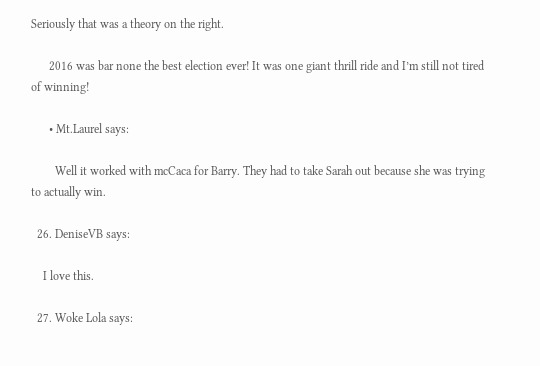Seriously that was a theory on the right.

      2016 was bar none the best election ever! It was one giant thrill ride and I’m still not tired of winning!

      • Mt.Laurel says:

        Well it worked with mcCaca for Barry. They had to take Sarah out because she was trying to actually win.

  26. DeniseVB says:

    I love this.

  27. Woke Lola says: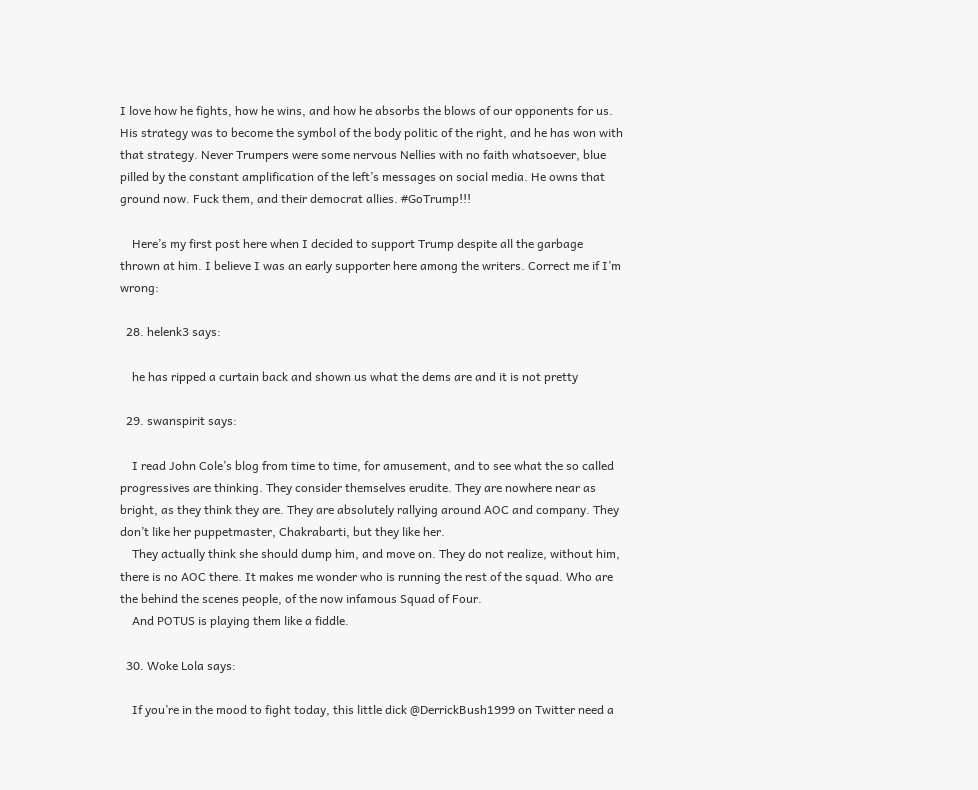I love how he fights, how he wins, and how he absorbs the blows of our opponents for us. His strategy was to become the symbol of the body politic of the right, and he has won with that strategy. Never Trumpers were some nervous Nellies with no faith whatsoever, blue pilled by the constant amplification of the left’s messages on social media. He owns that ground now. Fuck them, and their democrat allies. #GoTrump!!!

    Here’s my first post here when I decided to support Trump despite all the garbage thrown at him. I believe I was an early supporter here among the writers. Correct me if I’m wrong:

  28. helenk3 says:

    he has ripped a curtain back and shown us what the dems are and it is not pretty

  29. swanspirit says:

    I read John Cole’s blog from time to time, for amusement, and to see what the so called progressives are thinking. They consider themselves erudite. They are nowhere near as bright, as they think they are. They are absolutely rallying around AOC and company. They don’t like her puppetmaster, Chakrabarti, but they like her.
    They actually think she should dump him, and move on. They do not realize, without him, there is no AOC there. It makes me wonder who is running the rest of the squad. Who are the behind the scenes people, of the now infamous Squad of Four.
    And POTUS is playing them like a fiddle.

  30. Woke Lola says:

    If you’re in the mood to fight today, this little dick @DerrickBush1999 on Twitter need a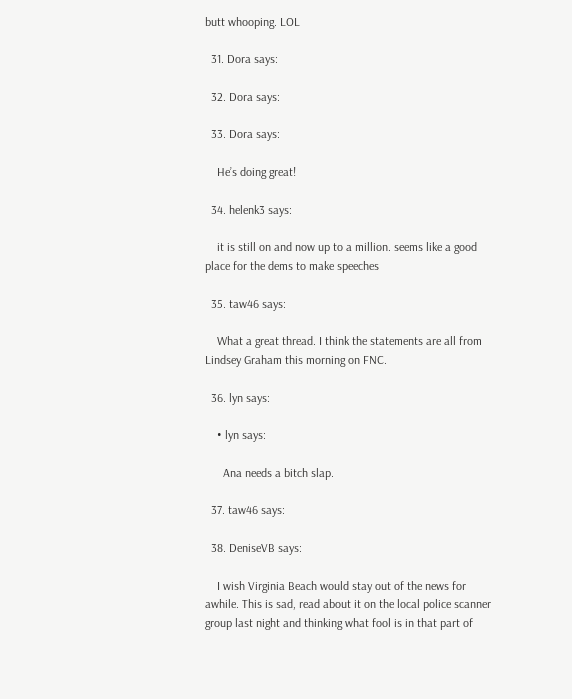butt whooping. LOL

  31. Dora says:

  32. Dora says:

  33. Dora says:

    He’s doing great!

  34. helenk3 says:

    it is still on and now up to a million. seems like a good place for the dems to make speeches

  35. taw46 says:

    What a great thread. I think the statements are all from Lindsey Graham this morning on FNC.

  36. lyn says:

    • lyn says:

      Ana needs a bitch slap.

  37. taw46 says:

  38. DeniseVB says:

    I wish Virginia Beach would stay out of the news for awhile. This is sad, read about it on the local police scanner group last night and thinking what fool is in that part of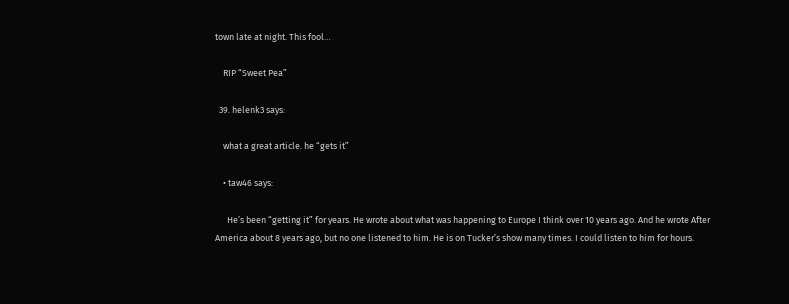town late at night. This fool…

    RIP “Sweet Pea”

  39. helenk3 says:

    what a great article. he “gets it”

    • taw46 says:

      He’s been “getting it” for years. He wrote about what was happening to Europe I think over 10 years ago. And he wrote After America about 8 years ago, but no one listened to him. He is on Tucker’s show many times. I could listen to him for hours.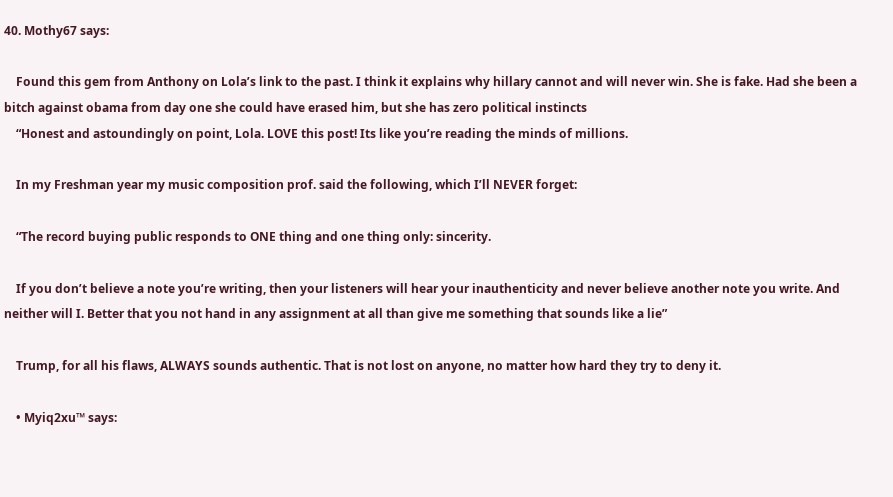40. Mothy67 says:

    Found this gem from Anthony on Lola’s link to the past. I think it explains why hillary cannot and will never win. She is fake. Had she been a bitch against obama from day one she could have erased him, but she has zero political instincts
    “Honest and astoundingly on point, Lola. LOVE this post! Its like you’re reading the minds of millions.

    In my Freshman year my music composition prof. said the following, which I’ll NEVER forget:

    “The record buying public responds to ONE thing and one thing only: sincerity.

    If you don’t believe a note you’re writing, then your listeners will hear your inauthenticity and never believe another note you write. And neither will I. Better that you not hand in any assignment at all than give me something that sounds like a lie”

    Trump, for all his flaws, ALWAYS sounds authentic. That is not lost on anyone, no matter how hard they try to deny it.

    • Myiq2xu™ says: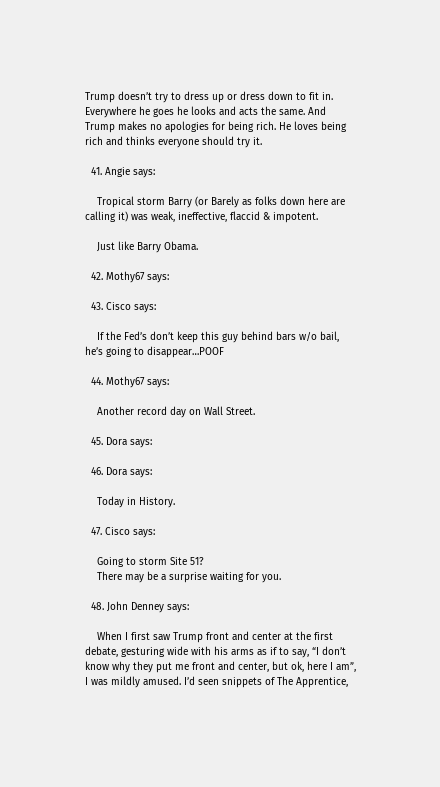Trump doesn’t try to dress up or dress down to fit in. Everywhere he goes he looks and acts the same. And Trump makes no apologies for being rich. He loves being rich and thinks everyone should try it.

  41. Angie says:

    Tropical storm Barry (or Barely as folks down here are calling it) was weak, ineffective, flaccid & impotent.

    Just like Barry Obama.

  42. Mothy67 says:

  43. Cisco says:

    If the Fed’s don’t keep this guy behind bars w/o bail, he’s going to disappear…POOF

  44. Mothy67 says:

    Another record day on Wall Street.

  45. Dora says:

  46. Dora says:

    Today in History.

  47. Cisco says:

    Going to storm Site 51?
    There may be a surprise waiting for you.

  48. John Denney says:

    When I first saw Trump front and center at the first debate, gesturing wide with his arms as if to say, “I don’t know why they put me front and center, but ok, here I am”, I was mildly amused. I’d seen snippets of The Apprentice,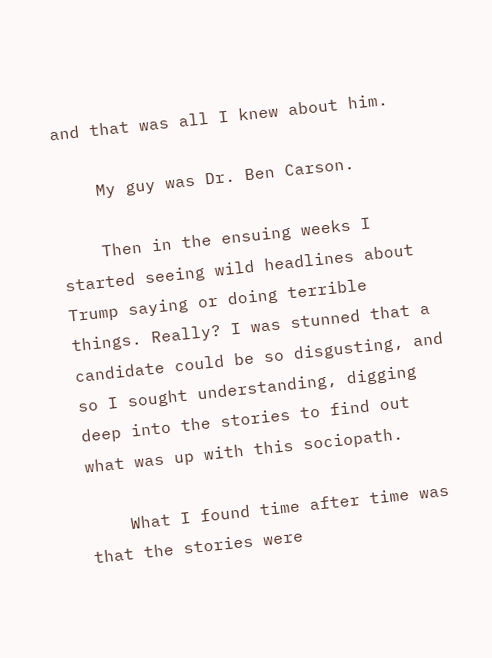and that was all I knew about him.

    My guy was Dr. Ben Carson.

    Then in the ensuing weeks I started seeing wild headlines about Trump saying or doing terrible things. Really? I was stunned that a candidate could be so disgusting, and so I sought understanding, digging deep into the stories to find out what was up with this sociopath.

    What I found time after time was that the stories were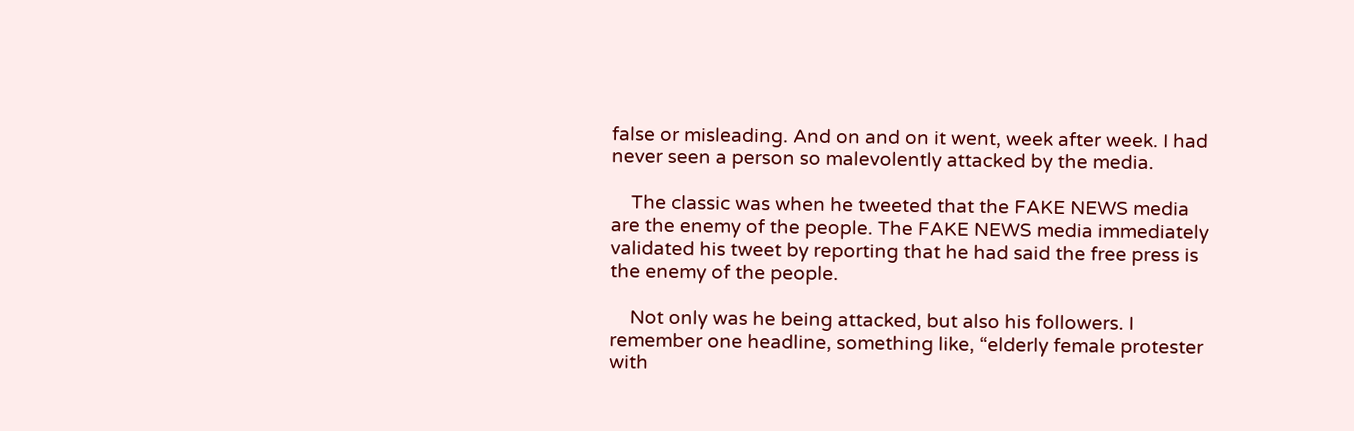false or misleading. And on and on it went, week after week. I had never seen a person so malevolently attacked by the media.

    The classic was when he tweeted that the FAKE NEWS media are the enemy of the people. The FAKE NEWS media immediately validated his tweet by reporting that he had said the free press is the enemy of the people.

    Not only was he being attacked, but also his followers. I remember one headline, something like, “elderly female protester with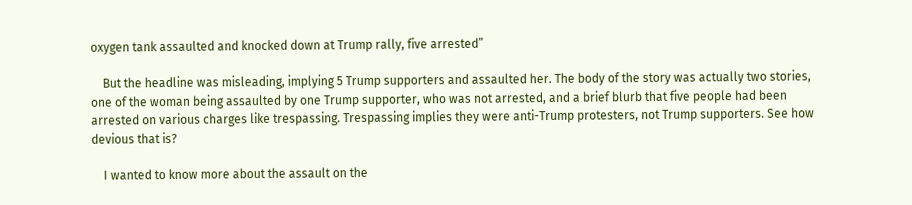oxygen tank assaulted and knocked down at Trump rally, five arrested”

    But the headline was misleading, implying 5 Trump supporters and assaulted her. The body of the story was actually two stories, one of the woman being assaulted by one Trump supporter, who was not arrested, and a brief blurb that five people had been arrested on various charges like trespassing. Trespassing implies they were anti-Trump protesters, not Trump supporters. See how devious that is?

    I wanted to know more about the assault on the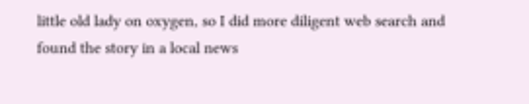little old lady on oxygen, so I did more diligent web search and found the story in a local news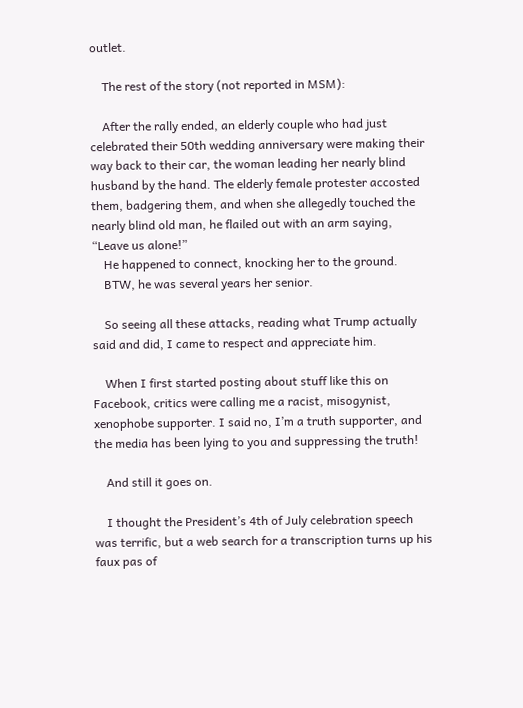outlet.

    The rest of the story (not reported in MSM):

    After the rally ended, an elderly couple who had just celebrated their 50th wedding anniversary were making their way back to their car, the woman leading her nearly blind husband by the hand. The elderly female protester accosted them, badgering them, and when she allegedly touched the nearly blind old man, he flailed out with an arm saying, “Leave us alone!”
    He happened to connect, knocking her to the ground.
    BTW, he was several years her senior.

    So seeing all these attacks, reading what Trump actually said and did, I came to respect and appreciate him.

    When I first started posting about stuff like this on Facebook, critics were calling me a racist, misogynist, xenophobe supporter. I said no, I’m a truth supporter, and the media has been lying to you and suppressing the truth!

    And still it goes on.

    I thought the President’s 4th of July celebration speech was terrific, but a web search for a transcription turns up his faux pas of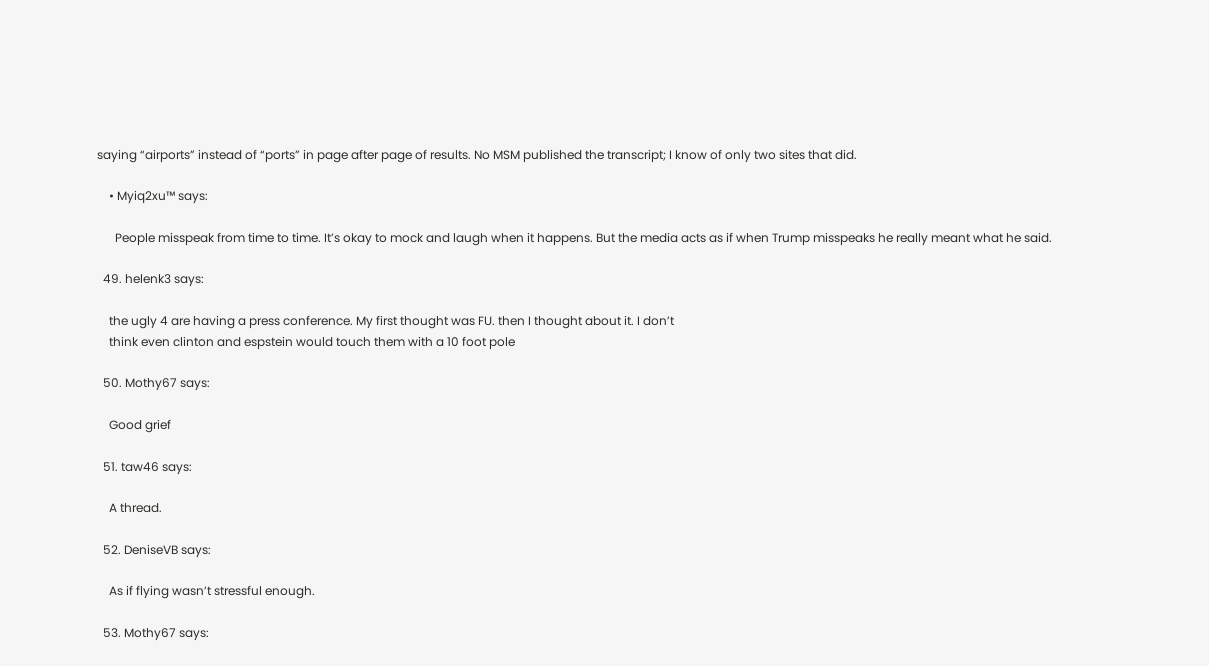saying “airports” instead of “ports” in page after page of results. No MSM published the transcript; I know of only two sites that did.

    • Myiq2xu™ says:

      People misspeak from time to time. It’s okay to mock and laugh when it happens. But the media acts as if when Trump misspeaks he really meant what he said.

  49. helenk3 says:

    the ugly 4 are having a press conference. My first thought was FU. then I thought about it. I don’t
    think even clinton and espstein would touch them with a 10 foot pole

  50. Mothy67 says:

    Good grief

  51. taw46 says:

    A thread.

  52. DeniseVB says:

    As if flying wasn’t stressful enough.

  53. Mothy67 says: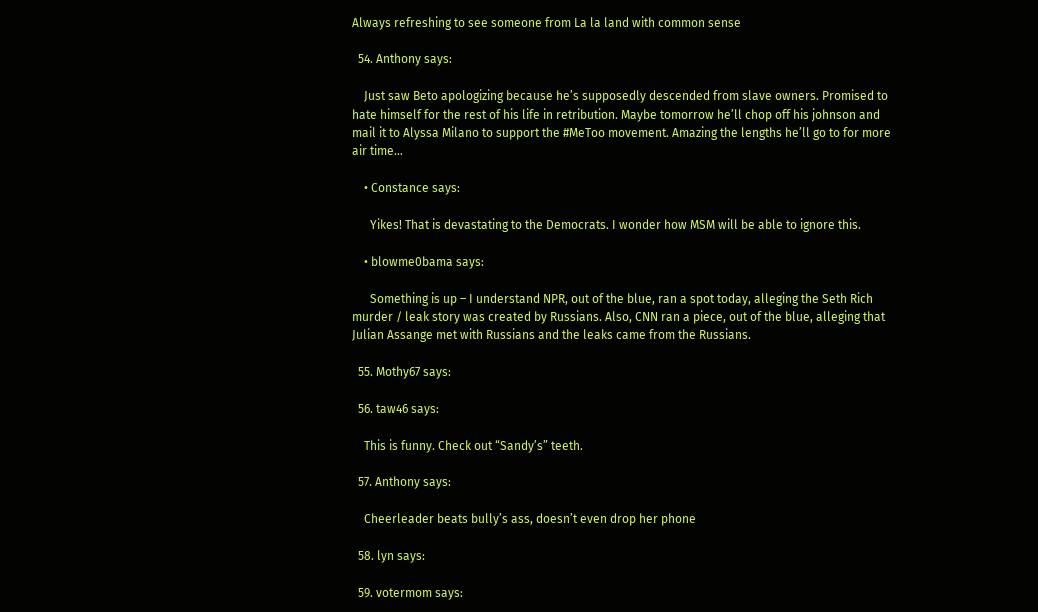Always refreshing to see someone from La la land with common sense

  54. Anthony says:

    Just saw Beto apologizing because he’s supposedly descended from slave owners. Promised to hate himself for the rest of his life in retribution. Maybe tomorrow he’ll chop off his johnson and mail it to Alyssa Milano to support the #MeToo movement. Amazing the lengths he’ll go to for more air time…

    • Constance says:

      Yikes! That is devastating to the Democrats. I wonder how MSM will be able to ignore this.

    • blowme0bama says:

      Something is up – I understand NPR, out of the blue, ran a spot today, alleging the Seth Rich murder / leak story was created by Russians. Also, CNN ran a piece, out of the blue, alleging that Julian Assange met with Russians and the leaks came from the Russians.

  55. Mothy67 says:

  56. taw46 says:

    This is funny. Check out “Sandy’s” teeth.

  57. Anthony says:

    Cheerleader beats bully’s ass, doesn’t even drop her phone

  58. lyn says:

  59. votermom says: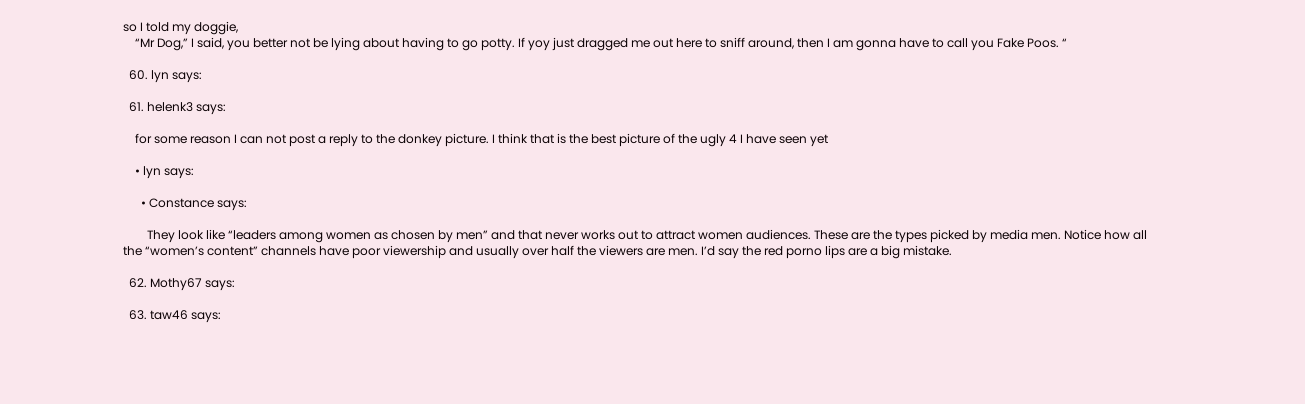so I told my doggie,
    “Mr Dog,” I said, you better not be lying about having to go potty. If yoy just dragged me out here to sniff around, then I am gonna have to call you Fake Poos. “

  60. lyn says:

  61. helenk3 says:

    for some reason I can not post a reply to the donkey picture. I think that is the best picture of the ugly 4 I have seen yet

    • lyn says:

      • Constance says:

        They look like “leaders among women as chosen by men” and that never works out to attract women audiences. These are the types picked by media men. Notice how all the “women’s content” channels have poor viewership and usually over half the viewers are men. I’d say the red porno lips are a big mistake.

  62. Mothy67 says:

  63. taw46 says: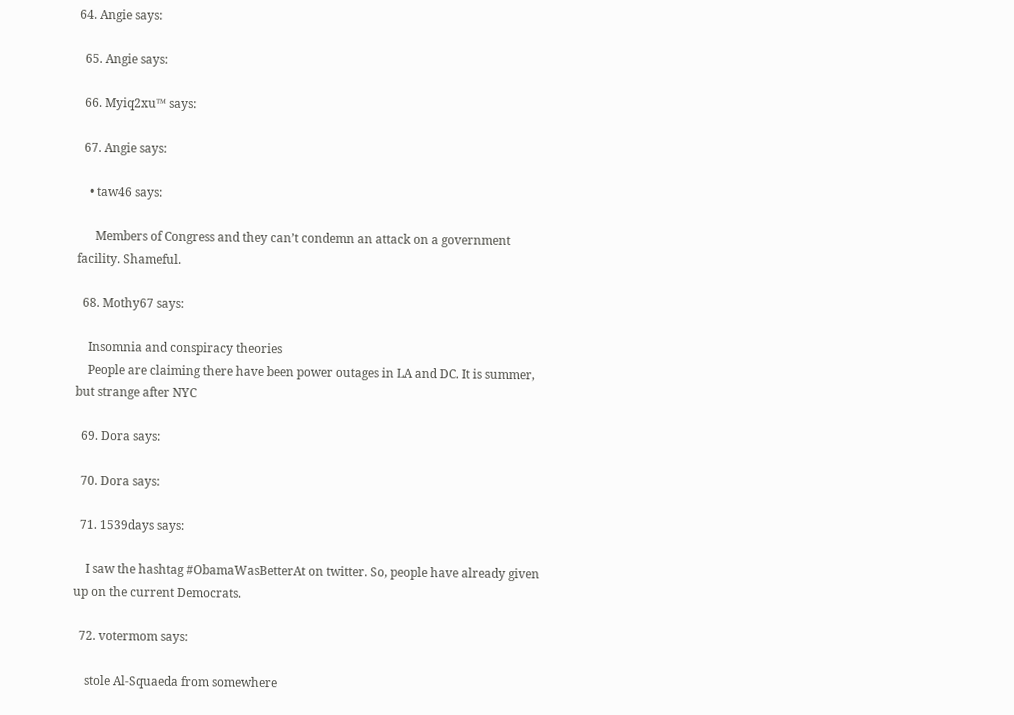64. Angie says:

  65. Angie says:

  66. Myiq2xu™ says:

  67. Angie says:

    • taw46 says:

      Members of Congress and they can’t condemn an attack on a government facility. Shameful.

  68. Mothy67 says:

    Insomnia and conspiracy theories
    People are claiming there have been power outages in LA and DC. It is summer, but strange after NYC

  69. Dora says:

  70. Dora says:

  71. 1539days says:

    I saw the hashtag #ObamaWasBetterAt on twitter. So, people have already given up on the current Democrats.

  72. votermom says:

    stole Al-Squaeda from somewhere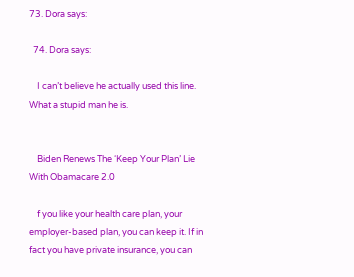73. Dora says:

  74. Dora says:

    I can’t believe he actually used this line. What a stupid man he is.


    Biden Renews The ‘Keep Your Plan’ Lie With Obamacare 2.0

    f you like your health care plan, your employer-based plan, you can keep it. If in fact you have private insurance, you can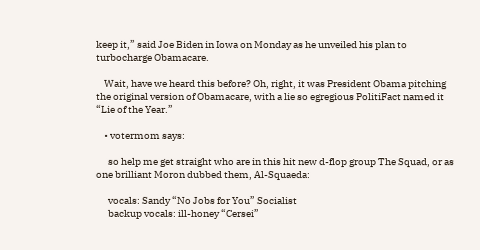keep it,” said Joe Biden in Iowa on Monday as he unveiled his plan to turbocharge Obamacare.

    Wait, have we heard this before? Oh, right, it was President Obama pitching the original version of Obamacare, with a lie so egregious PolitiFact named it “Lie of the Year.”

    • votermom says:

      so help me get straight who are in this hit new d-flop group The Squad, or as one brilliant Moron dubbed them, Al-Squaeda:

      vocals: Sandy “No Jobs for You” Socialist
      backup vocals: ill-honey “Cersei”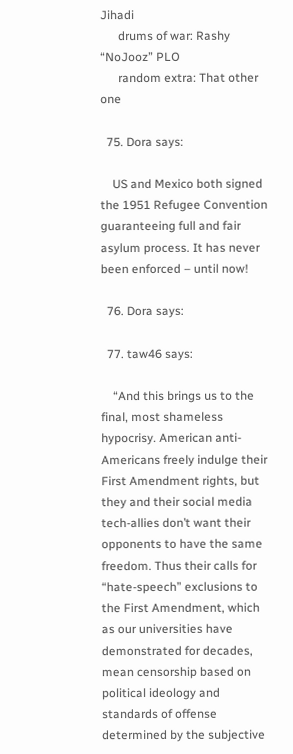Jihadi
      drums of war: Rashy “NoJooz” PLO
      random extra: That other one

  75. Dora says:

    US and Mexico both signed the 1951 Refugee Convention guaranteeing full and fair asylum process. It has never been enforced – until now!

  76. Dora says:

  77. taw46 says:

    “And this brings us to the final, most shameless hypocrisy. American anti-Americans freely indulge their First Amendment rights, but they and their social media tech-allies don’t want their opponents to have the same freedom. Thus their calls for “hate-speech” exclusions to the First Amendment, which as our universities have demonstrated for decades, mean censorship based on political ideology and standards of offense determined by the subjective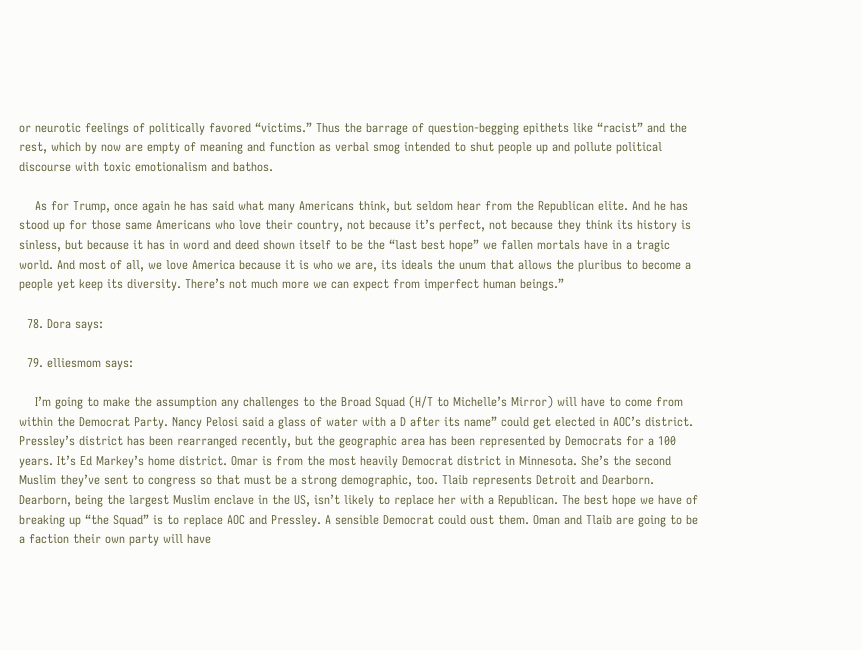or neurotic feelings of politically favored “victims.” Thus the barrage of question-begging epithets like “racist” and the rest, which by now are empty of meaning and function as verbal smog intended to shut people up and pollute political discourse with toxic emotionalism and bathos.

    As for Trump, once again he has said what many Americans think, but seldom hear from the Republican elite. And he has stood up for those same Americans who love their country, not because it’s perfect, not because they think its history is sinless, but because it has in word and deed shown itself to be the “last best hope” we fallen mortals have in a tragic world. And most of all, we love America because it is who we are, its ideals the unum that allows the pluribus to become a people yet keep its diversity. There’s not much more we can expect from imperfect human beings.”

  78. Dora says:

  79. elliesmom says:

    I’m going to make the assumption any challenges to the Broad Squad (H/T to Michelle’s Mirror) will have to come from within the Democrat Party. Nancy Pelosi said a glass of water with a D after its name” could get elected in AOC’s district. Pressley’s district has been rearranged recently, but the geographic area has been represented by Democrats for a 100 years. It’s Ed Markey’s home district. Omar is from the most heavily Democrat district in Minnesota. She’s the second Muslim they’ve sent to congress so that must be a strong demographic, too. Tlaib represents Detroit and Dearborn. Dearborn, being the largest Muslim enclave in the US, isn’t likely to replace her with a Republican. The best hope we have of breaking up “the Squad” is to replace AOC and Pressley. A sensible Democrat could oust them. Oman and Tlaib are going to be a faction their own party will have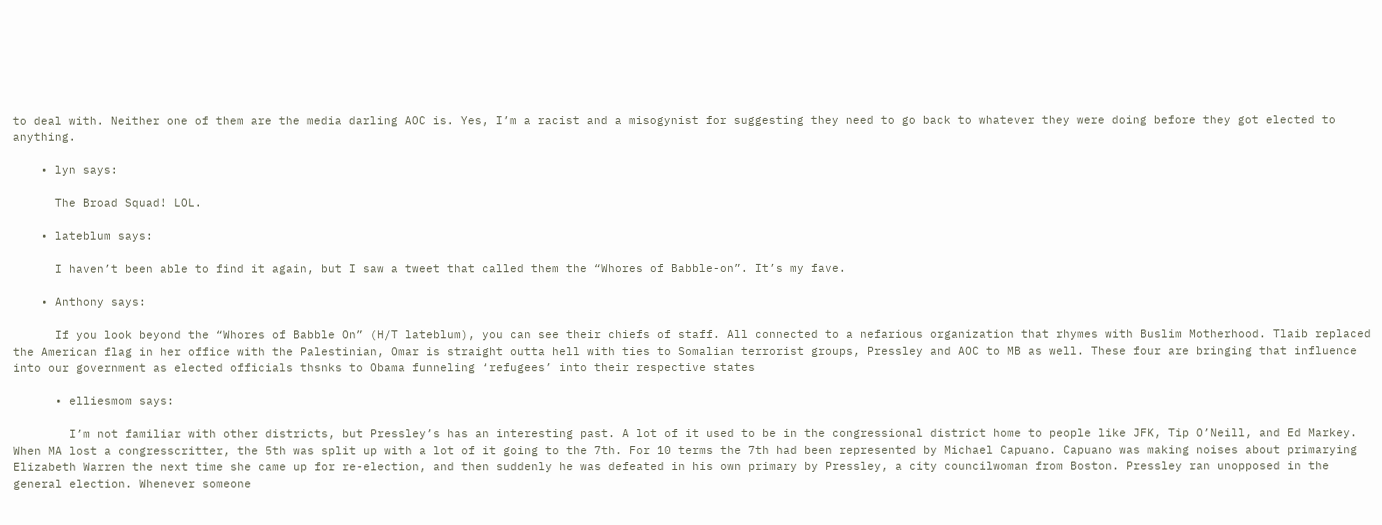to deal with. Neither one of them are the media darling AOC is. Yes, I’m a racist and a misogynist for suggesting they need to go back to whatever they were doing before they got elected to anything.

    • lyn says:

      The Broad Squad! LOL.

    • lateblum says:

      I haven’t been able to find it again, but I saw a tweet that called them the “Whores of Babble-on”. It’s my fave.

    • Anthony says:

      If you look beyond the “Whores of Babble On” (H/T lateblum), you can see their chiefs of staff. All connected to a nefarious organization that rhymes with Buslim Motherhood. Tlaib replaced the American flag in her office with the Palestinian, Omar is straight outta hell with ties to Somalian terrorist groups, Pressley and AOC to MB as well. These four are bringing that influence into our government as elected officials thsnks to Obama funneling ‘refugees’ into their respective states

      • elliesmom says:

        I’m not familiar with other districts, but Pressley’s has an interesting past. A lot of it used to be in the congressional district home to people like JFK, Tip O’Neill, and Ed Markey. When MA lost a congresscritter, the 5th was split up with a lot of it going to the 7th. For 10 terms the 7th had been represented by Michael Capuano. Capuano was making noises about primarying Elizabeth Warren the next time she came up for re-election, and then suddenly he was defeated in his own primary by Pressley, a city councilwoman from Boston. Pressley ran unopposed in the general election. Whenever someone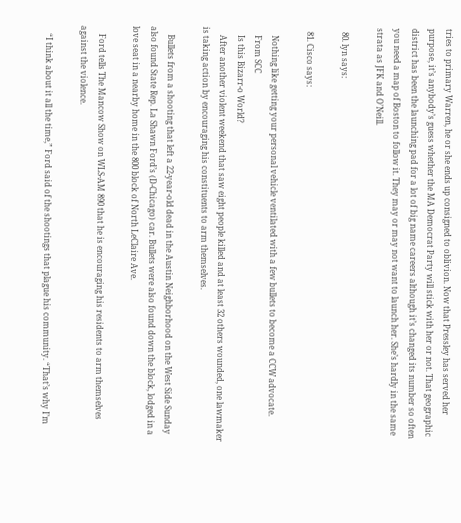tries to primary Warren, he or she ends up consigned to oblivion. Now that Pressley has served her purpose, it’s anybody’s guess whether the MA Democrat Party will stick with her or not. That geographic district has been the launching pad for a lot of big name careers although it’s changed its number so often you need a map of Boston to follow it. They may or may not want to launch her. She’s hardly in the same strata as JFK and O’Neill.

  80. lyn says:

  81. Cisco says:

    Nothing like getting your personal vehicle ventilated with a few bullets to become a CCW advocate.
    From SCC
    Is this Bizarr-o World?
    After another violent weekend that saw eight people killed and at least 32 others wounded, one lawmaker is taking action by encouraging his constituents to arm themselves.

    Bullets from a shooting that left a 22-year-old dead in the Austin Neighborhood on the West Side Sunday also found State Rep. La Shawn Ford’s (D-Chicago) car. Bullets were also found down the block, lodged in a love seat in a nearby home in the 800 block of North LeClaire Ave.

    Ford tells The Mancow Show on WLS-AM 890 that he is encouraging his residents to arm themselves against the violence.

    “I think about it all the time,” Ford said of the shootings that plague his community. “That’s why I’m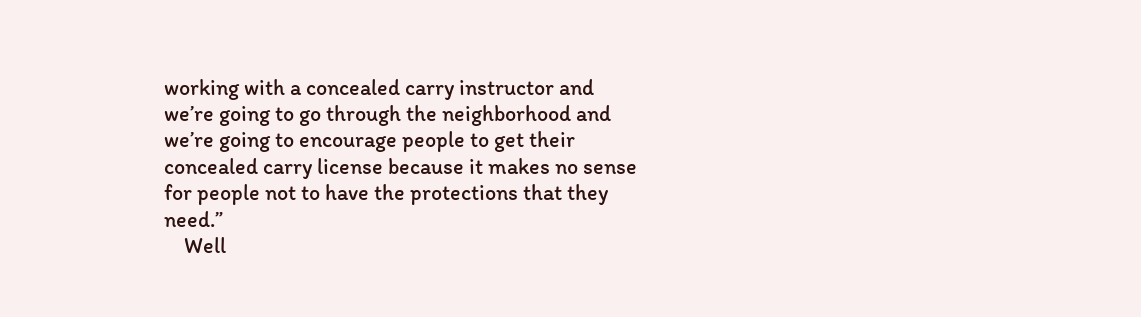working with a concealed carry instructor and we’re going to go through the neighborhood and we’re going to encourage people to get their concealed carry license because it makes no sense for people not to have the protections that they need.”
    Well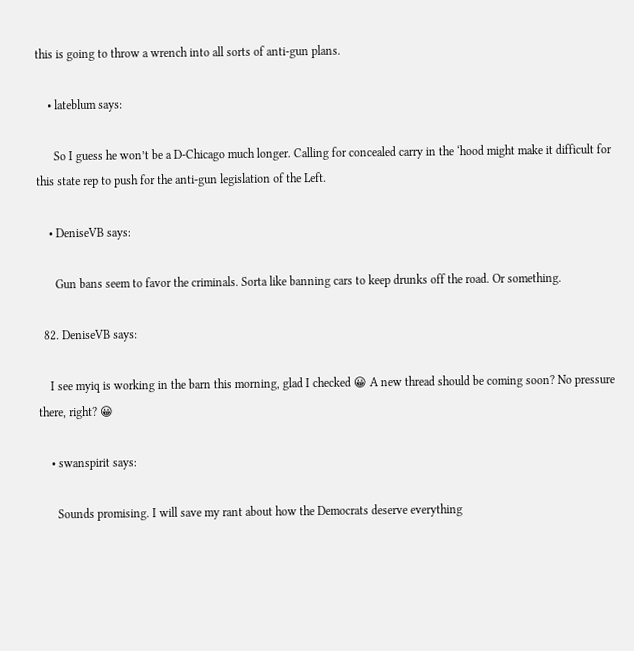this is going to throw a wrench into all sorts of anti-gun plans.

    • lateblum says:

      So I guess he won’t be a D-Chicago much longer. Calling for concealed carry in the ‘hood might make it difficult for this state rep to push for the anti-gun legislation of the Left.

    • DeniseVB says:

      Gun bans seem to favor the criminals. Sorta like banning cars to keep drunks off the road. Or something.

  82. DeniseVB says:

    I see myiq is working in the barn this morning, glad I checked 😀 A new thread should be coming soon? No pressure there, right? 😀

    • swanspirit says:

      Sounds promising. I will save my rant about how the Democrats deserve everything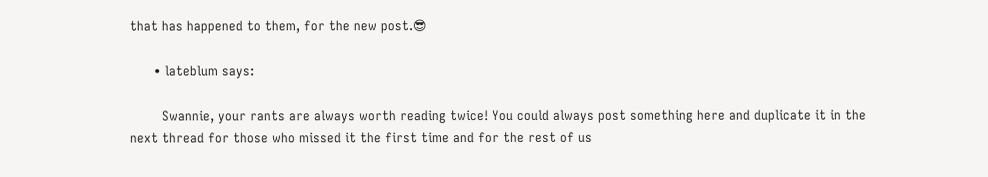that has happened to them, for the new post.😎

      • lateblum says:

        Swannie, your rants are always worth reading twice! You could always post something here and duplicate it in the next thread for those who missed it the first time and for the rest of us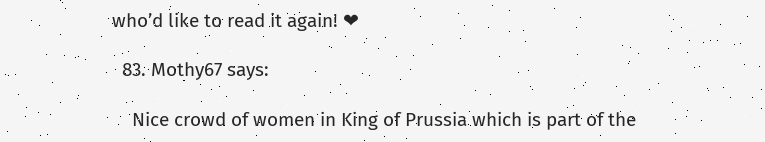who’d like to read it again! ❤

  83. Mothy67 says:

    Nice crowd of women in King of Prussia which is part of the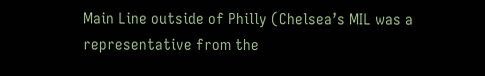Main Line outside of Philly (Chelsea’s MIL was a representative from the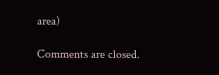area)

Comments are closed.